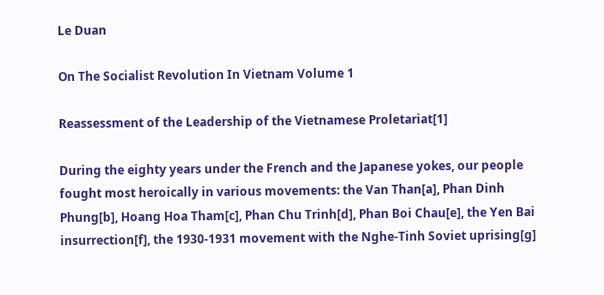Le Duan

On The Socialist Revolution In Vietnam Volume 1

Reassessment of the Leadership of the Vietnamese Proletariat[1]

During the eighty years under the French and the Japanese yokes, our people fought most heroically in various movements: the Van Than[a], Phan Dinh Phung[b], Hoang Hoa Tham[c], Phan Chu Trinh[d], Phan Boi Chau[e], the Yen Bai insurrection[f], the 1930-1931 movement with the Nghe-Tinh Soviet uprising[g]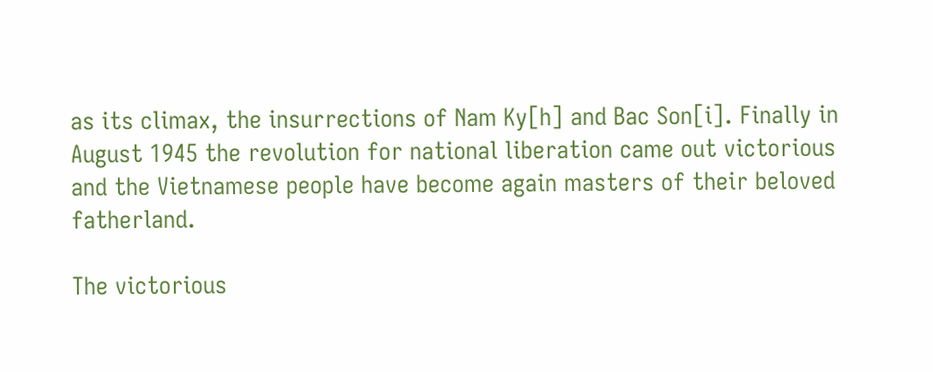as its climax, the insurrections of Nam Ky[h] and Bac Son[i]. Finally in August 1945 the revolution for national liberation came out victorious and the Vietnamese people have become again masters of their beloved fatherland.

The victorious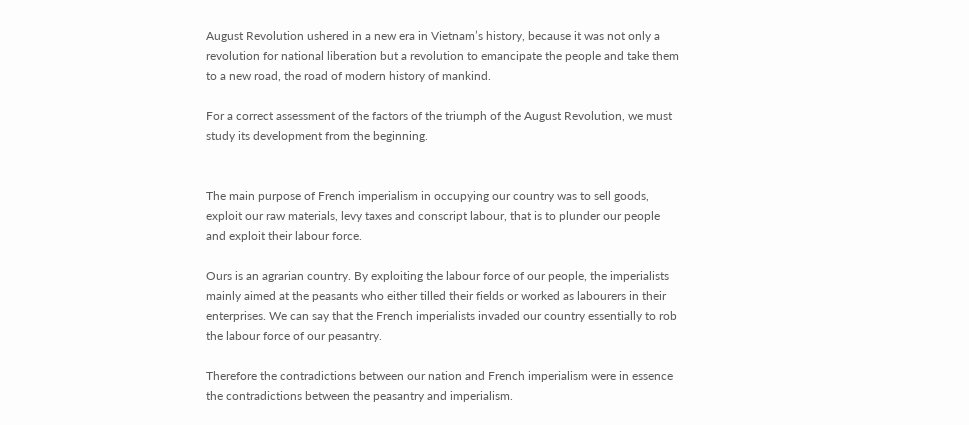August Revolution ushered in a new era in Vietnam’s history, because it was not only a revolution for national liberation but a revolution to emancipate the people and take them to a new road, the road of modern history of mankind.

For a correct assessment of the factors of the triumph of the August Revolution, we must study its development from the beginning.


The main purpose of French imperialism in occupying our country was to sell goods, exploit our raw materials, levy taxes and conscript labour, that is to plunder our people and exploit their labour force.

Ours is an agrarian country. By exploiting the labour force of our people, the imperialists mainly aimed at the peasants who either tilled their fields or worked as labourers in their enterprises. We can say that the French imperialists invaded our country essentially to rob the labour force of our peasantry.

Therefore the contradictions between our nation and French imperialism were in essence the contradictions between the peasantry and imperialism.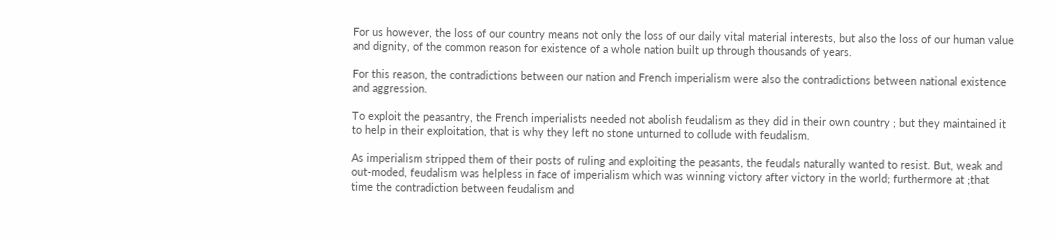For us however, the loss of our country means not only the loss of our daily vital material interests, but also the loss of our human value and dignity, of the common reason for existence of a whole nation built up through thousands of years.

For this reason, the contradictions between our nation and French imperialism were also the contradictions between national existence and aggression.

To exploit the peasantry, the French imperialists needed not abolish feudalism as they did in their own country ; but they maintained it to help in their exploitation, that is why they left no stone unturned to collude with feudalism.

As imperialism stripped them of their posts of ruling and exploiting the peasants, the feudals naturally wanted to resist. But, weak and out-moded, feudalism was helpless in face of imperialism which was winning victory after victory in the world; furthermore at ;that time the contradiction between feudalism and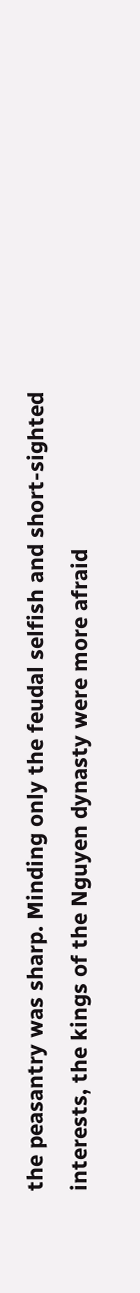the peasantry was sharp. Minding only the feudal selfish and short-sighted interests, the kings of the Nguyen dynasty were more afraid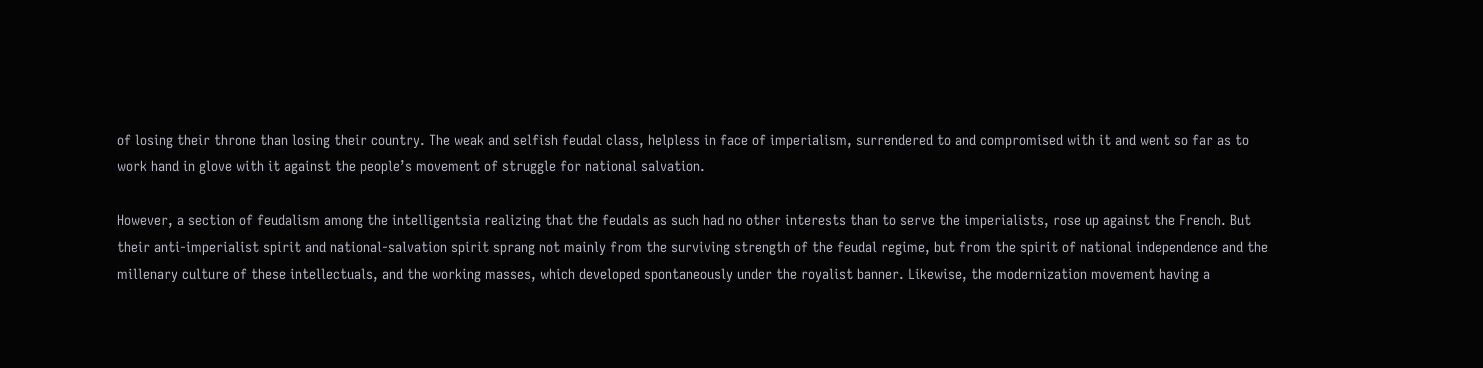of losing their throne than losing their country. The weak and selfish feudal class, helpless in face of imperialism, surrendered to and compromised with it and went so far as to work hand in glove with it against the people’s movement of struggle for national salvation.

However, a section of feudalism among the intelligentsia realizing that the feudals as such had no other interests than to serve the imperialists, rose up against the French. But their anti-imperialist spirit and national-salvation spirit sprang not mainly from the surviving strength of the feudal regime, but from the spirit of national independence and the millenary culture of these intellectuals, and the working masses, which developed spontaneously under the royalist banner. Likewise, the modernization movement having a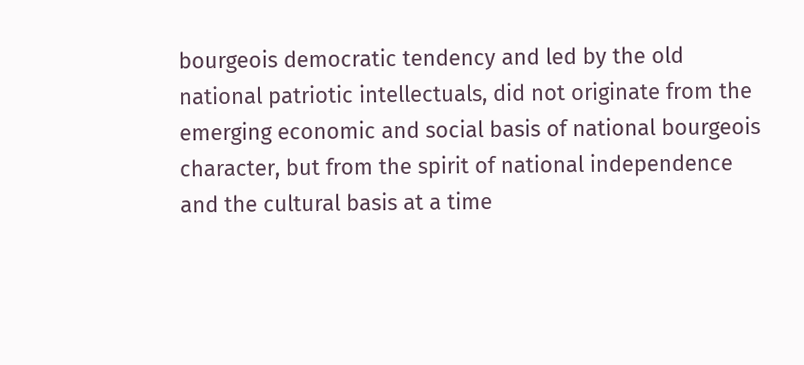bourgeois democratic tendency and led by the old national patriotic intellectuals, did not originate from the emerging economic and social basis of national bourgeois character, but from the spirit of national independence and the cultural basis at a time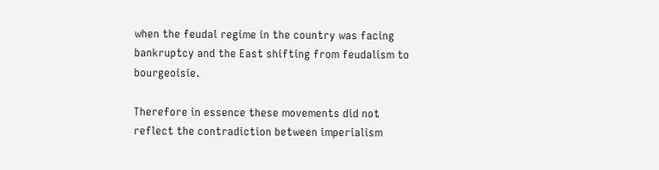when the feudal regime in the country was facing bankruptcy and the East shifting from feudalism to bourgeoisie.

Therefore in essence these movements did not reflect the contradiction between imperialism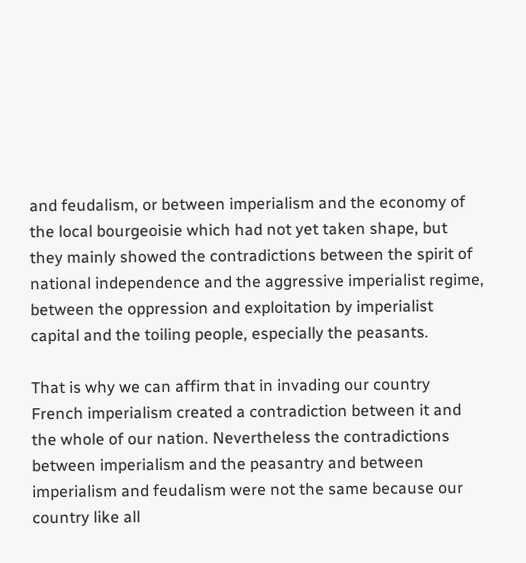and feudalism, or between imperialism and the economy of the local bourgeoisie which had not yet taken shape, but they mainly showed the contradictions between the spirit of national independence and the aggressive imperialist regime, between the oppression and exploitation by imperialist capital and the toiling people, especially the peasants.

That is why we can affirm that in invading our country French imperialism created a contradiction between it and the whole of our nation. Nevertheless the contradictions between imperialism and the peasantry and between imperialism and feudalism were not the same because our country like all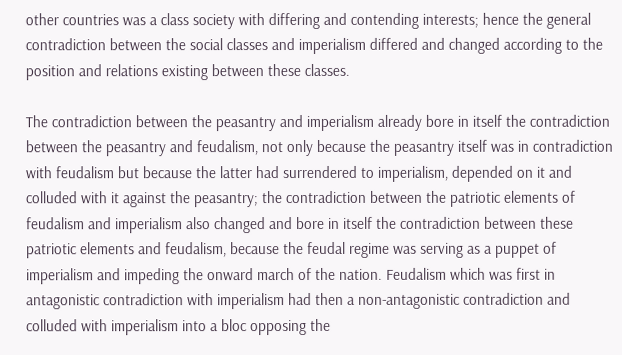other countries was a class society with differing and contending interests; hence the general contradiction between the social classes and imperialism differed and changed according to the position and relations existing between these classes.

The contradiction between the peasantry and imperialism already bore in itself the contradiction between the peasantry and feudalism, not only because the peasantry itself was in contradiction with feudalism but because the latter had surrendered to imperialism, depended on it and colluded with it against the peasantry; the contradiction between the patriotic elements of feudalism and imperialism also changed and bore in itself the contradiction between these patriotic elements and feudalism, because the feudal regime was serving as a puppet of imperialism and impeding the onward march of the nation. Feudalism which was first in antagonistic contradiction with imperialism had then a non-antagonistic contradiction and colluded with imperialism into a bloc opposing the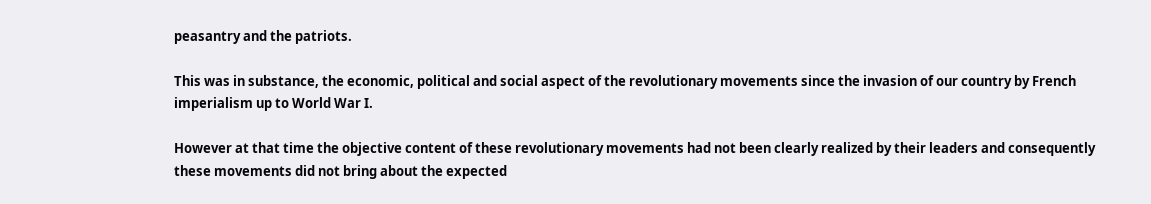peasantry and the patriots.

This was in substance, the economic, political and social aspect of the revolutionary movements since the invasion of our country by French imperialism up to World War I.

However at that time the objective content of these revolutionary movements had not been clearly realized by their leaders and consequently these movements did not bring about the expected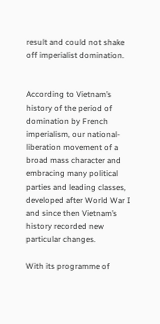result and could not shake off imperialist domination.


According to Vietnam’s history of the period of domination by French imperialism, our national- liberation movement of a broad mass character and embracing many political parties and leading classes, developed after World War I and since then Vietnam’s history recorded new particular changes.

With its programme of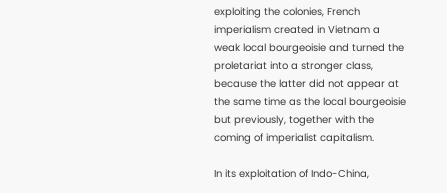exploiting the colonies, French imperialism created in Vietnam a weak local bourgeoisie and turned the proletariat into a stronger class, because the latter did not appear at the same time as the local bourgeoisie but previously, together with the coming of imperialist capitalism.

In its exploitation of Indo-China,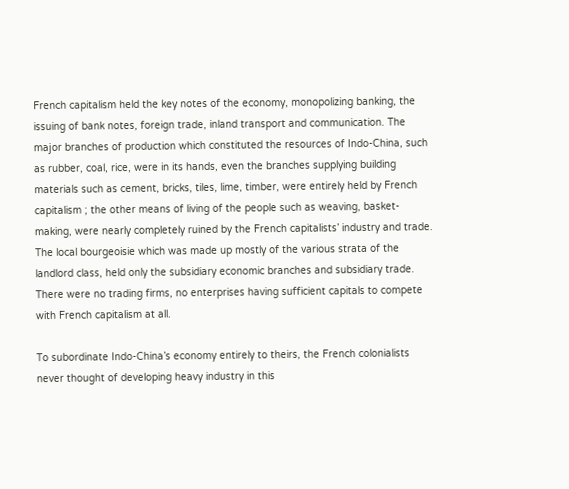French capitalism held the key notes of the economy, monopolizing banking, the issuing of bank notes, foreign trade, inland transport and communication. The major branches of production which constituted the resources of Indo-China, such as rubber, coal, rice, were in its hands, even the branches supplying building materials such as cement, bricks, tiles, lime, timber, were entirely held by French capitalism ; the other means of living of the people such as weaving, basket- making, were nearly completely ruined by the French capitalists’ industry and trade. The local bourgeoisie which was made up mostly of the various strata of the landlord class, held only the subsidiary economic branches and subsidiary trade. There were no trading firms, no enterprises having sufficient capitals to compete with French capitalism at all.

To subordinate Indo-China’s economy entirely to theirs, the French colonialists never thought of developing heavy industry in this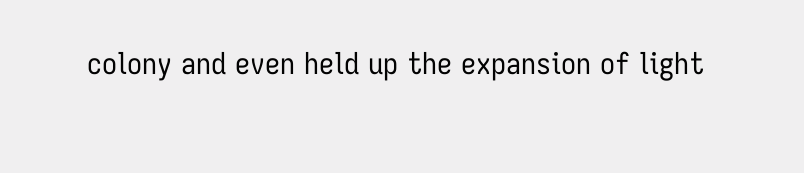colony and even held up the expansion of light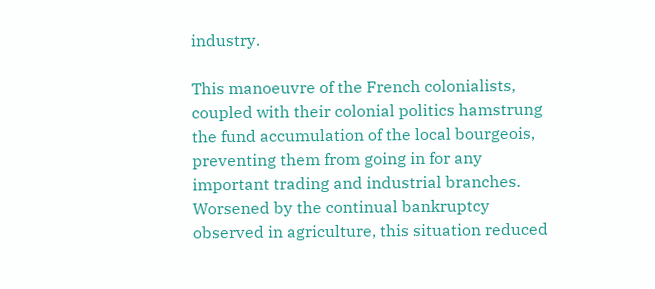industry.

This manoeuvre of the French colonialists, coupled with their colonial politics hamstrung the fund accumulation of the local bourgeois, preventing them from going in for any important trading and industrial branches. Worsened by the continual bankruptcy observed in agriculture, this situation reduced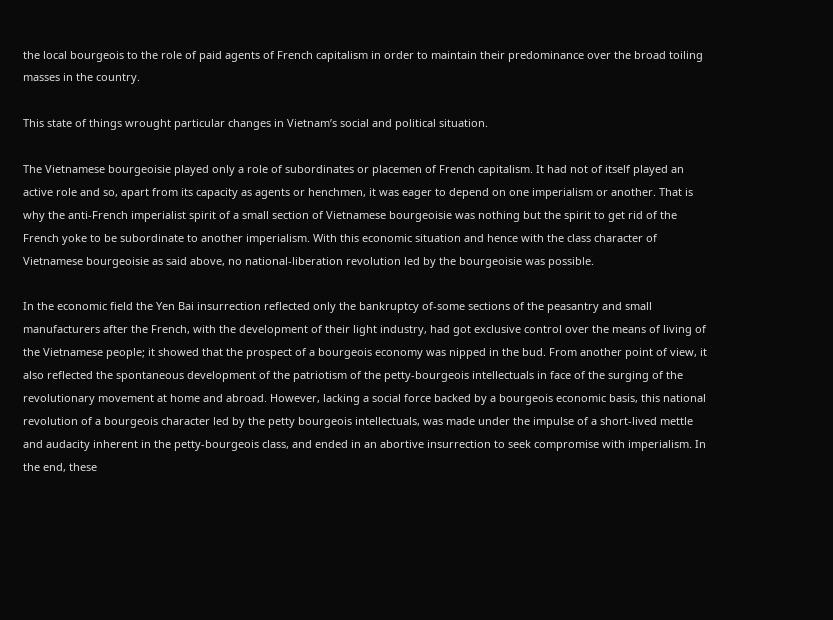the local bourgeois to the role of paid agents of French capitalism in order to maintain their predominance over the broad toiling masses in the country.

This state of things wrought particular changes in Vietnam’s social and political situation.

The Vietnamese bourgeoisie played only a role of subordinates or placemen of French capitalism. It had not of itself played an active role and so, apart from its capacity as agents or henchmen, it was eager to depend on one imperialism or another. That is why the anti-French imperialist spirit of a small section of Vietnamese bourgeoisie was nothing but the spirit to get rid of the French yoke to be subordinate to another imperialism. With this economic situation and hence with the class character of Vietnamese bourgeoisie as said above, no national-liberation revolution led by the bourgeoisie was possible.

In the economic field the Yen Bai insurrection reflected only the bankruptcy of-some sections of the peasantry and small manufacturers after the French, with the development of their light industry, had got exclusive control over the means of living of the Vietnamese people; it showed that the prospect of a bourgeois economy was nipped in the bud. From another point of view, it also reflected the spontaneous development of the patriotism of the petty-bourgeois intellectuals in face of the surging of the revolutionary movement at home and abroad. However, lacking a social force backed by a bourgeois economic basis, this national revolution of a bourgeois character led by the petty bourgeois intellectuals, was made under the impulse of a short-lived mettle and audacity inherent in the petty-bourgeois class, and ended in an abortive insurrection to seek compromise with imperialism. In the end, these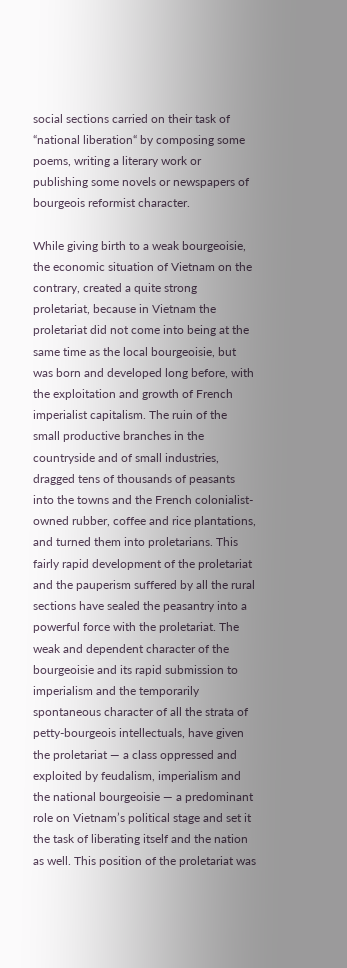social sections carried on their task of “national liberation“ by composing some poems, writing a literary work or publishing some novels or newspapers of bourgeois reformist character.

While giving birth to a weak bourgeoisie, the economic situation of Vietnam on the contrary, created a quite strong proletariat, because in Vietnam the proletariat did not come into being at the same time as the local bourgeoisie, but was born and developed long before, with the exploitation and growth of French imperialist capitalism. The ruin of the small productive branches in the countryside and of small industries, dragged tens of thousands of peasants into the towns and the French colonialist-owned rubber, coffee and rice plantations, and turned them into proletarians. This fairly rapid development of the proletariat and the pauperism suffered by all the rural sections have sealed the peasantry into a powerful force with the proletariat. The weak and dependent character of the bourgeoisie and its rapid submission to imperialism and the temporarily spontaneous character of all the strata of petty-bourgeois intellectuals, have given the proletariat — a class oppressed and exploited by feudalism, imperialism and the national bourgeoisie — a predominant role on Vietnam’s political stage and set it the task of liberating itself and the nation as well. This position of the proletariat was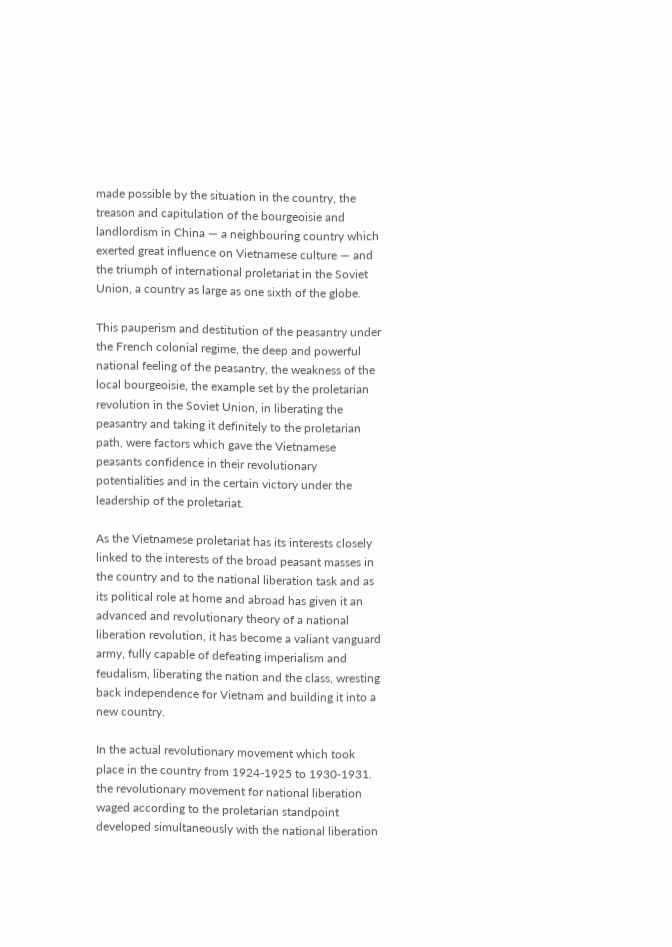made possible by the situation in the country, the treason and capitulation of the bourgeoisie and landlordism in China — a neighbouring country which exerted great influence on Vietnamese culture — and the triumph of international proletariat in the Soviet Union, a country as large as one sixth of the globe.

This pauperism and destitution of the peasantry under the French colonial regime, the deep and powerful national feeling of the peasantry, the weakness of the local bourgeoisie, the example set by the proletarian revolution in the Soviet Union, in liberating the peasantry and taking it definitely to the proletarian path, were factors which gave the Vietnamese peasants confidence in their revolutionary potentialities and in the certain victory under the leadership of the proletariat.

As the Vietnamese proletariat has its interests closely linked to the interests of the broad peasant masses in the country and to the national liberation task and as its political role at home and abroad has given it an advanced and revolutionary theory of a national liberation revolution, it has become a valiant vanguard army, fully capable of defeating imperialism and feudalism, liberating the nation and the class, wresting back independence for Vietnam and building it into a new country.

In the actual revolutionary movement which took place in the country from 1924-1925 to 1930-1931. the revolutionary movement for national liberation waged according to the proletarian standpoint developed simultaneously with the national liberation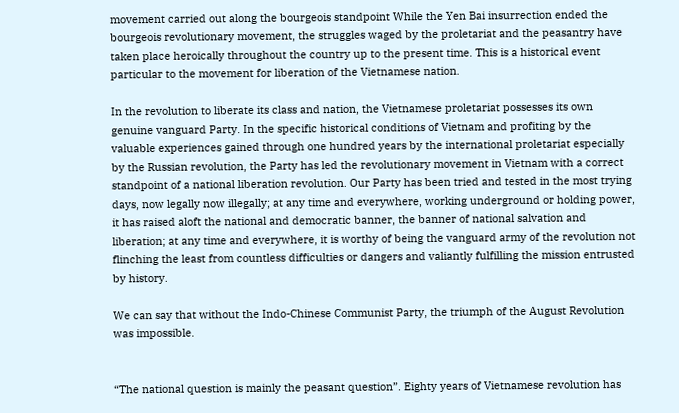movement carried out along the bourgeois standpoint While the Yen Bai insurrection ended the bourgeois revolutionary movement, the struggles waged by the proletariat and the peasantry have taken place heroically throughout the country up to the present time. This is a historical event particular to the movement for liberation of the Vietnamese nation.

In the revolution to liberate its class and nation, the Vietnamese proletariat possesses its own genuine vanguard Party. In the specific historical conditions of Vietnam and profiting by the valuable experiences gained through one hundred years by the international proletariat especially by the Russian revolution, the Party has led the revolutionary movement in Vietnam with a correct standpoint of a national liberation revolution. Our Party has been tried and tested in the most trying days, now legally now illegally; at any time and everywhere, working underground or holding power, it has raised aloft the national and democratic banner, the banner of national salvation and liberation; at any time and everywhere, it is worthy of being the vanguard army of the revolution not flinching the least from countless difficulties or dangers and valiantly fulfilling the mission entrusted by history.

We can say that without the Indo-Chinese Communist Party, the triumph of the August Revolution was impossible.


“The national question is mainly the peasant question”. Eighty years of Vietnamese revolution has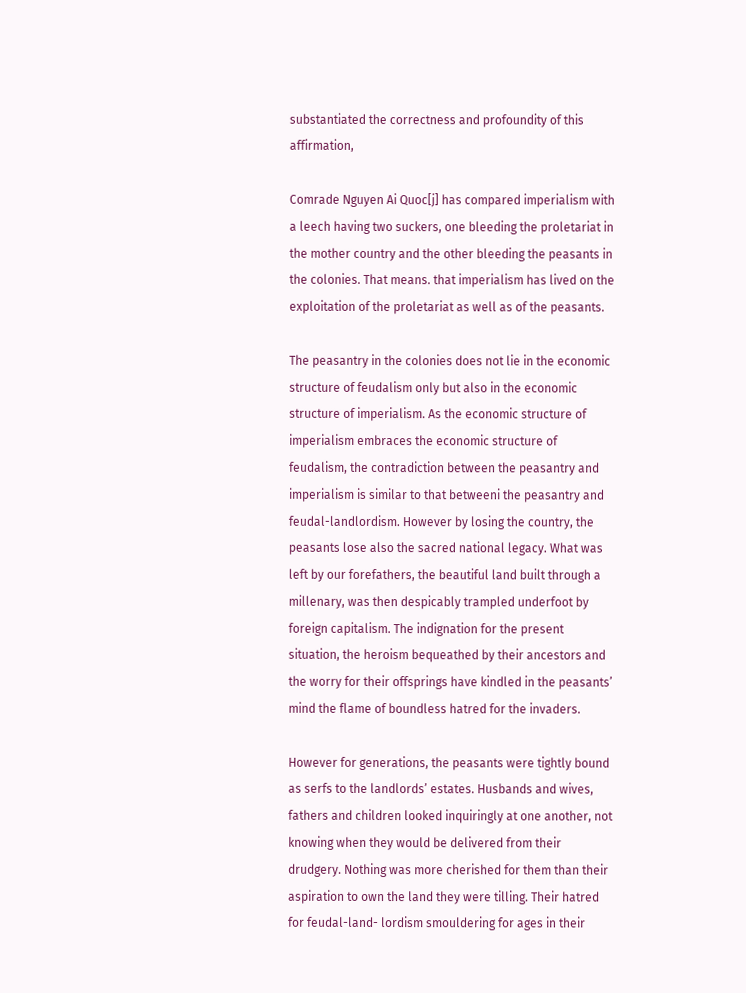substantiated the correctness and profoundity of this affirmation,

Comrade Nguyen Ai Quoc[j] has compared imperialism with a leech having two suckers, one bleeding the proletariat in the mother country and the other bleeding the peasants in the colonies. That means. that imperialism has lived on the exploitation of the proletariat as well as of the peasants.

The peasantry in the colonies does not lie in the economic structure of feudalism only but also in the economic structure of imperialism. As the economic structure of imperialism embraces the economic structure of feudalism, the contradiction between the peasantry and imperialism is similar to that betweeni the peasantry and feudal-landlordism. However by losing the country, the peasants lose also the sacred national legacy. What was left by our forefathers, the beautiful land built through a millenary, was then despicably trampled underfoot by foreign capitalism. The indignation for the present situation, the heroism bequeathed by their ancestors and the worry for their offsprings have kindled in the peasants’ mind the flame of boundless hatred for the invaders.

However for generations, the peasants were tightly bound as serfs to the landlords’ estates. Husbands and wives, fathers and children looked inquiringly at one another, not knowing when they would be delivered from their drudgery. Nothing was more cherished for them than their aspiration to own the land they were tilling. Their hatred for feudal-land- lordism smouldering for ages in their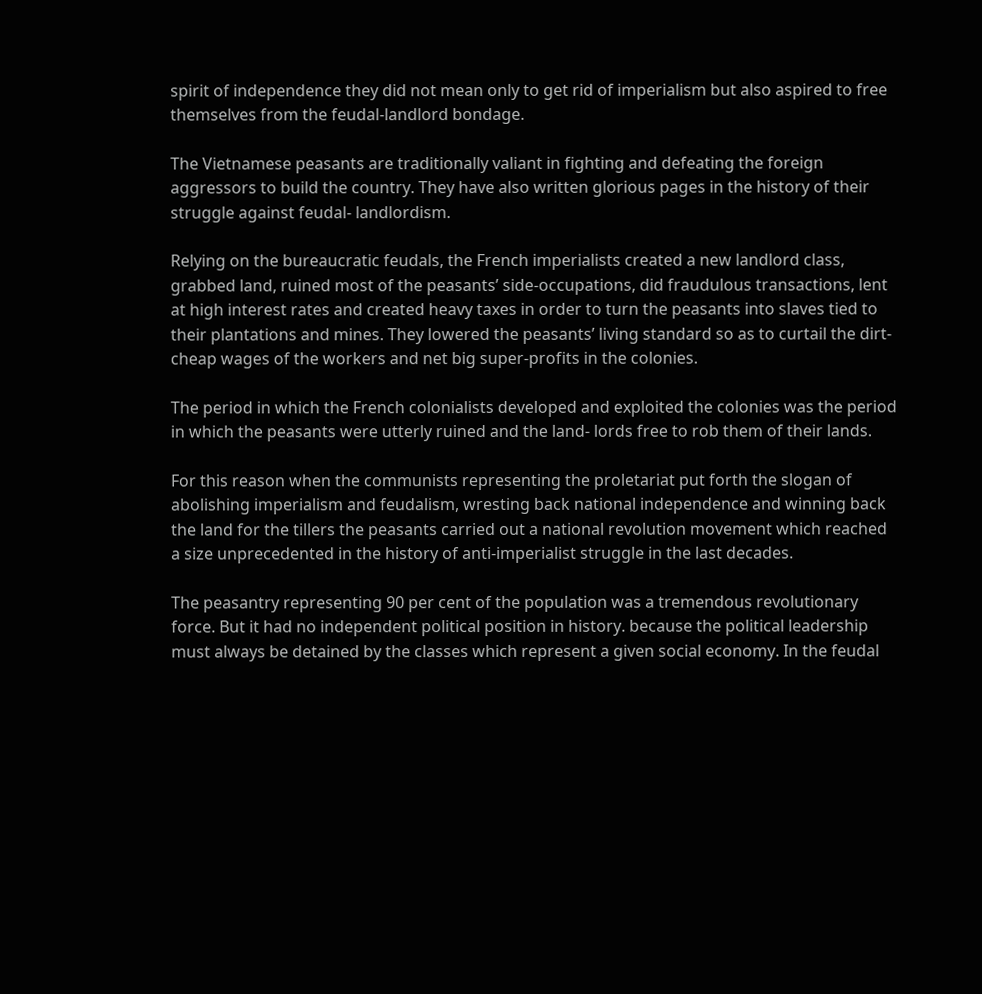spirit of independence they did not mean only to get rid of imperialism but also aspired to free themselves from the feudal-landlord bondage.

The Vietnamese peasants are traditionally valiant in fighting and defeating the foreign aggressors to build the country. They have also written glorious pages in the history of their struggle against feudal- landlordism.

Relying on the bureaucratic feudals, the French imperialists created a new landlord class, grabbed land, ruined most of the peasants’ side-occupations, did fraudulous transactions, lent at high interest rates and created heavy taxes in order to turn the peasants into slaves tied to their plantations and mines. They lowered the peasants’ living standard so as to curtail the dirt-cheap wages of the workers and net big super-profits in the colonies.

The period in which the French colonialists developed and exploited the colonies was the period in which the peasants were utterly ruined and the land- lords free to rob them of their lands.

For this reason when the communists representing the proletariat put forth the slogan of abolishing imperialism and feudalism, wresting back national independence and winning back the land for the tillers the peasants carried out a national revolution movement which reached a size unprecedented in the history of anti-imperialist struggle in the last decades.

The peasantry representing 90 per cent of the population was a tremendous revolutionary force. But it had no independent political position in history. because the political leadership must always be detained by the classes which represent a given social economy. In the feudal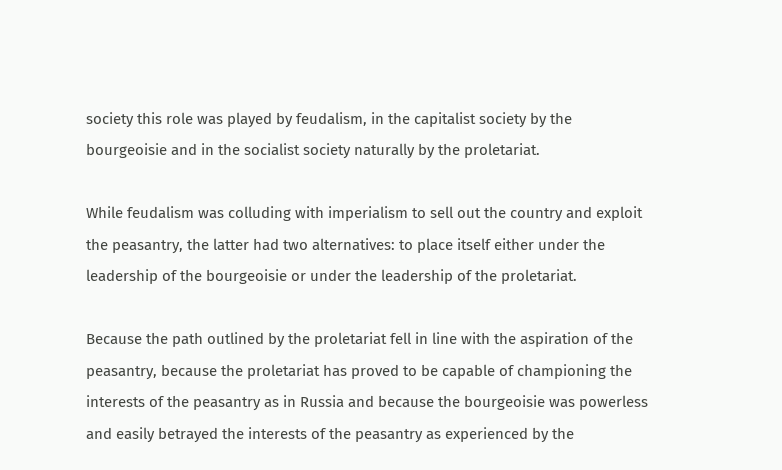society this role was played by feudalism, in the capitalist society by the bourgeoisie and in the socialist society naturally by the proletariat.

While feudalism was colluding with imperialism to sell out the country and exploit the peasantry, the latter had two alternatives: to place itself either under the leadership of the bourgeoisie or under the leadership of the proletariat.

Because the path outlined by the proletariat fell in line with the aspiration of the peasantry, because the proletariat has proved to be capable of championing the interests of the peasantry as in Russia and because the bourgeoisie was powerless and easily betrayed the interests of the peasantry as experienced by the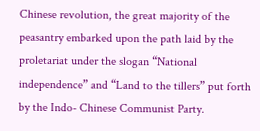Chinese revolution, the great majority of the peasantry embarked upon the path laid by the proletariat under the slogan “National independence” and “Land to the tillers” put forth by the Indo- Chinese Communist Party.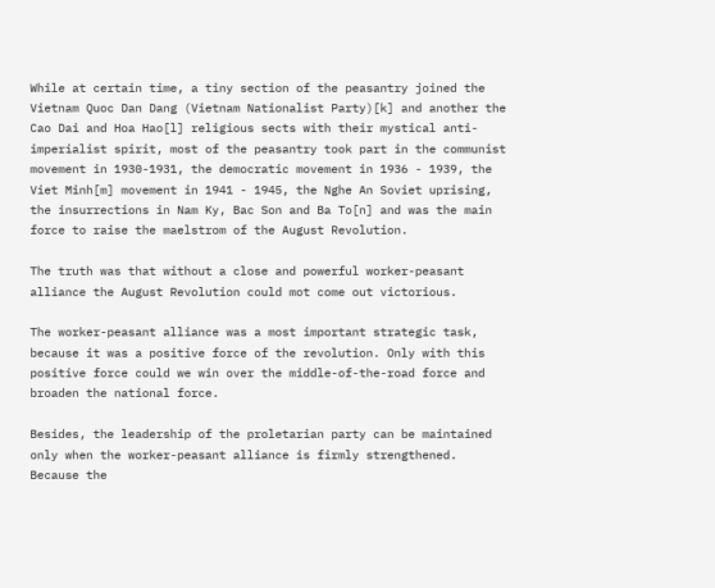While at certain time, a tiny section of the peasantry joined the Vietnam Quoc Dan Dang (Vietnam Nationalist Party)[k] and another the Cao Dai and Hoa Hao[l] religious sects with their mystical anti-imperialist spirit, most of the peasantry took part in the communist movement in 1930-1931, the democratic movement in 1936 - 1939, the Viet Minh[m] movement in 1941 - 1945, the Nghe An Soviet uprising, the insurrections in Nam Ky, Bac Son and Ba To[n] and was the main force to raise the maelstrom of the August Revolution.

The truth was that without a close and powerful worker-peasant alliance the August Revolution could mot come out victorious.

The worker-peasant alliance was a most important strategic task, because it was a positive force of the revolution. Only with this positive force could we win over the middle-of-the-road force and broaden the national force.

Besides, the leadership of the proletarian party can be maintained only when the worker-peasant alliance is firmly strengthened. Because the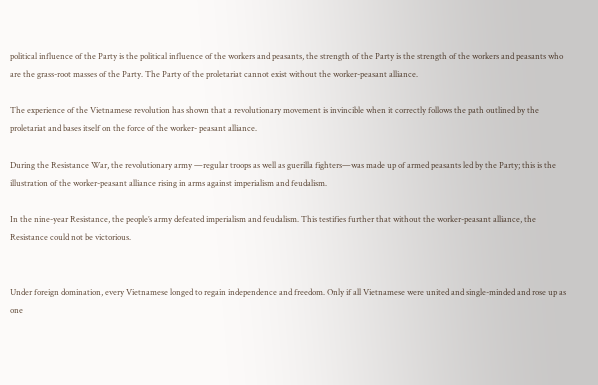political influence of the Party is the political influence of the workers and peasants, the strength of the Party is the strength of the workers and peasants who are the grass-root masses of the Party. The Party of the proletariat cannot exist without the worker-peasant alliance.

The experience of the Vietnamese revolution has shown that a revolutionary movement is invincible when it correctly follows the path outlined by the proletariat and bases itself on the force of the worker- peasant alliance.

During the Resistance War, the revolutionary army —regular troops as well as guerilla fighters—was made up of armed peasants led by the Party; this is the illustration of the worker-peasant alliance rising in arms against imperialism and feudalism.

In the nine-year Resistance, the people’s army defeated imperialism and feudalism. This testifies further that without the worker-peasant alliance, the Resistance could not be victorious.


Under foreign domination, every Vietnamese longed to regain independence and freedom. Only if all Vietnamese were united and single-minded and rose up as one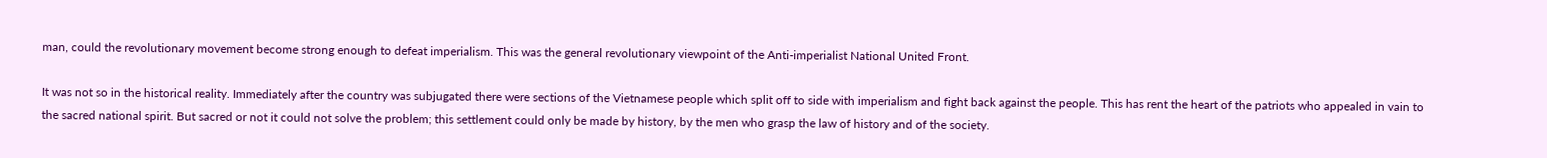man, could the revolutionary movement become strong enough to defeat imperialism. This was the general revolutionary viewpoint of the Anti-imperialist National United Front.

It was not so in the historical reality. Immediately after the country was subjugated there were sections of the Vietnamese people which split off to side with imperialism and fight back against the people. This has rent the heart of the patriots who appealed in vain to the sacred national spirit. But sacred or not it could not solve the problem; this settlement could only be made by history, by the men who grasp the law of history and of the society.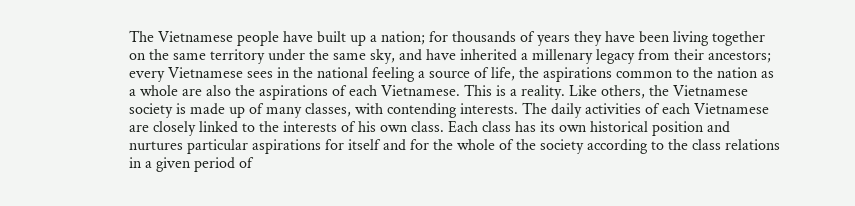The Vietnamese people have built up a nation; for thousands of years they have been living together on the same territory under the same sky, and have inherited a millenary legacy from their ancestors; every Vietnamese sees in the national feeling a source of life, the aspirations common to the nation as a whole are also the aspirations of each Vietnamese. This is a reality. Like others, the Vietnamese society is made up of many classes, with contending interests. The daily activities of each Vietnamese are closely linked to the interests of his own class. Each class has its own historical position and nurtures particular aspirations for itself and for the whole of the society according to the class relations in a given period of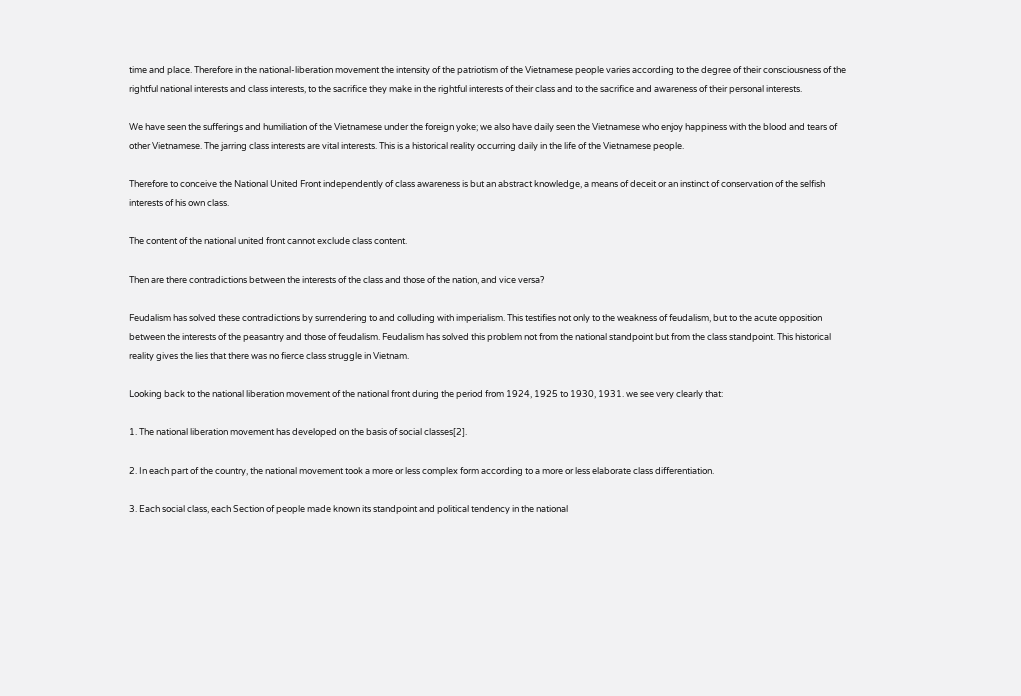time and place. Therefore in the national-liberation movement the intensity of the patriotism of the Vietnamese people varies according to the degree of their consciousness of the rightful national interests and class interests, to the sacrifice they make in the rightful interests of their class and to the sacrifice and awareness of their personal interests.

We have seen the sufferings and humiliation of the Vietnamese under the foreign yoke; we also have daily seen the Vietnamese who enjoy happiness with the blood and tears of other Vietnamese. The jarring class interests are vital interests. This is a historical reality occurring daily in the life of the Vietnamese people.

Therefore to conceive the National United Front independently of class awareness is but an abstract knowledge, a means of deceit or an instinct of conservation of the selfish interests of his own class.

The content of the national united front cannot exclude class content.

Then are there contradictions between the interests of the class and those of the nation, and vice versa?

Feudalism has solved these contradictions by surrendering to and colluding with imperialism. This testifies not only to the weakness of feudalism, but to the acute opposition between the interests of the peasantry and those of feudalism. Feudalism has solved this problem not from the national standpoint but from the class standpoint. This historical reality gives the lies that there was no fierce class struggle in Vietnam.

Looking back to the national liberation movement of the national front during the period from 1924, 1925 to 1930, 1931. we see very clearly that:

1. The national liberation movement has developed on the basis of social classes[2].

2. In each part of the country, the national movement took a more or less complex form according to a more or less elaborate class differentiation.

3. Each social class, each Section of people made known its standpoint and political tendency in the national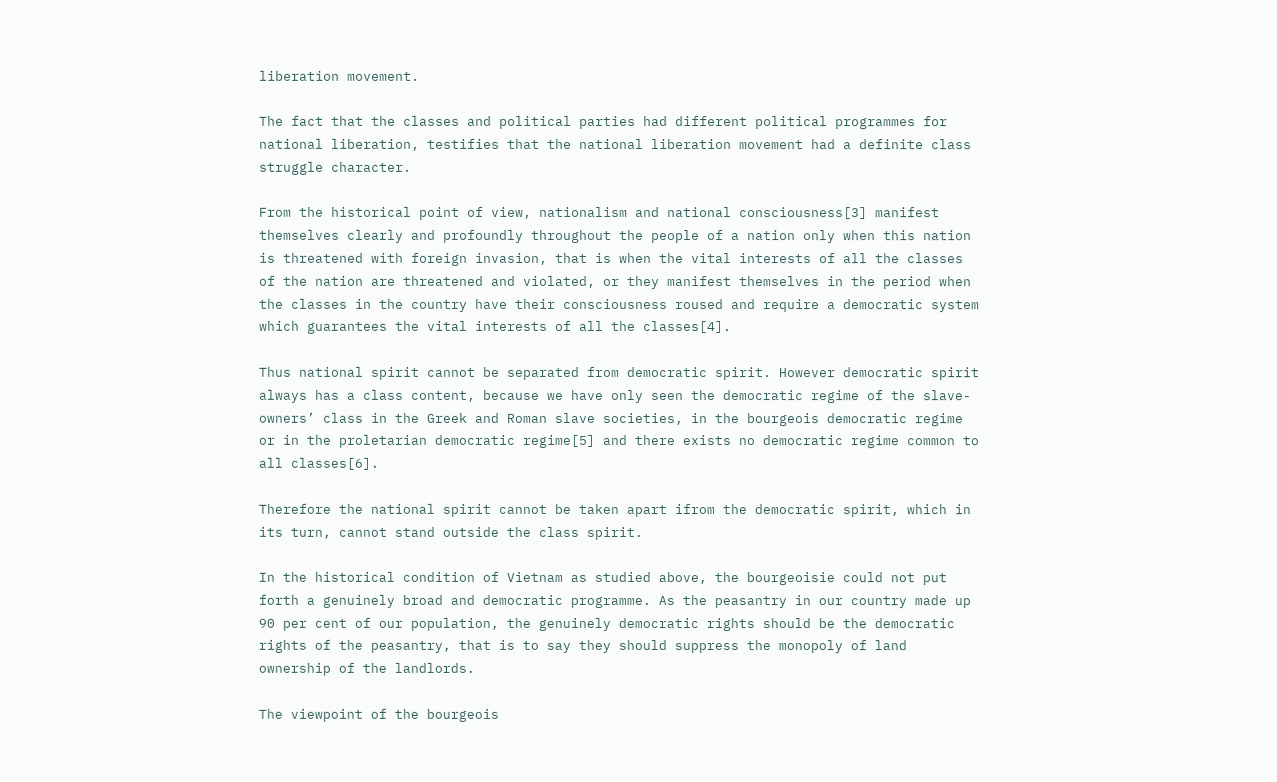liberation movement.

The fact that the classes and political parties had different political programmes for national liberation, testifies that the national liberation movement had a definite class struggle character.

From the historical point of view, nationalism and national consciousness[3] manifest themselves clearly and profoundly throughout the people of a nation only when this nation is threatened with foreign invasion, that is when the vital interests of all the classes of the nation are threatened and violated, or they manifest themselves in the period when the classes in the country have their consciousness roused and require a democratic system which guarantees the vital interests of all the classes[4].

Thus national spirit cannot be separated from democratic spirit. However democratic spirit always has a class content, because we have only seen the democratic regime of the slave-owners’ class in the Greek and Roman slave societies, in the bourgeois democratic regime or in the proletarian democratic regime[5] and there exists no democratic regime common to all classes[6].

Therefore the national spirit cannot be taken apart ifrom the democratic spirit, which in its turn, cannot stand outside the class spirit.

In the historical condition of Vietnam as studied above, the bourgeoisie could not put forth a genuinely broad and democratic programme. As the peasantry in our country made up 90 per cent of our population, the genuinely democratic rights should be the democratic rights of the peasantry, that is to say they should suppress the monopoly of land ownership of the landlords.

The viewpoint of the bourgeois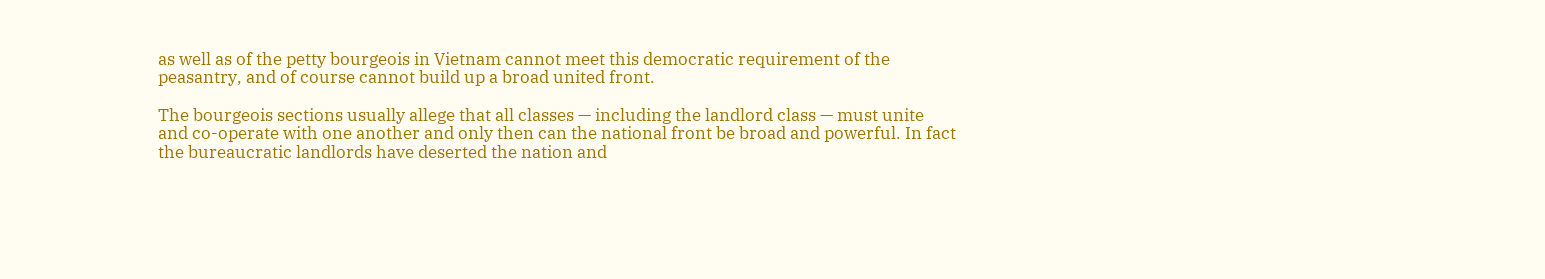as well as of the petty bourgeois in Vietnam cannot meet this democratic requirement of the peasantry, and of course cannot build up a broad united front.

The bourgeois sections usually allege that all classes — including the landlord class — must unite and co-operate with one another and only then can the national front be broad and powerful. In fact the bureaucratic landlords have deserted the nation and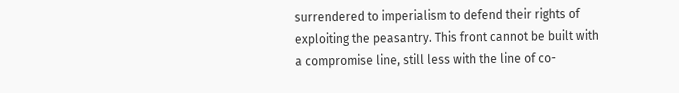surrendered to imperialism to defend their rights of exploiting the peasantry. This front cannot be built with a compromise line, still less with the line of co-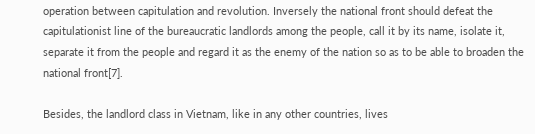operation between capitulation and revolution. Inversely the national front should defeat the capitulationist line of the bureaucratic landlords among the people, call it by its name, isolate it, separate it from the people and regard it as the enemy of the nation so as to be able to broaden the national front[7].

Besides, the landlord class in Vietnam, like in any other countries, lives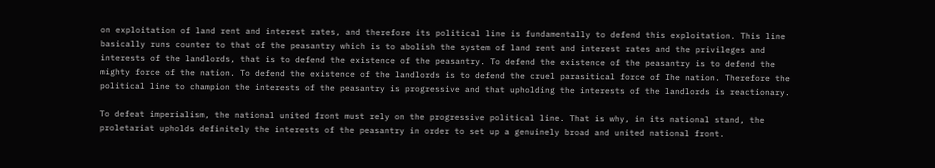on exploitation of land rent and interest rates, and therefore its political line is fundamentally to defend this exploitation. This line basically runs counter to that of the peasantry which is to abolish the system of land rent and interest rates and the privileges and interests of the landlords, that is to defend the existence of the peasantry. To defend the existence of the peasantry is to defend the mighty force of the nation. To defend the existence of the landlords is to defend the cruel parasitical force of Ihe nation. Therefore the political line to champion the interests of the peasantry is progressive and that upholding the interests of the landlords is reactionary.

To defeat imperialism, the national united front must rely on the progressive political line. That is why, in its national stand, the proletariat upholds definitely the interests of the peasantry in order to set up a genuinely broad and united national front.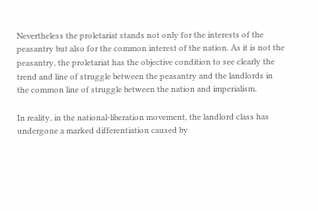Nevertheless the proletariat stands not only for the interests of the peasantry but also for the common interest of the nation. As it is not the peasantry, the proletariat has the objective condition to see clearly the trend and line of struggle between the peasantry and the landlords in the common line of struggle between the nation and imperialism.

In reality, in the national-liberation movement, the landlord class has undergone a marked differentiation caused by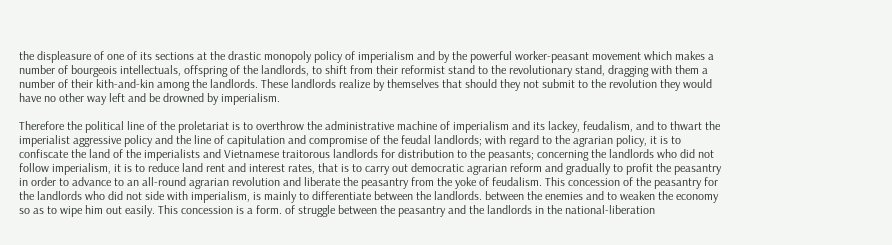the displeasure of one of its sections at the drastic monopoly policy of imperialism and by the powerful worker-peasant movement which makes a number of bourgeois intellectuals, offspring of the landlords, to shift from their reformist stand to the revolutionary stand, dragging with them a number of their kith-and-kin among the landlords. These landlords realize by themselves that should they not submit to the revolution they would have no other way left and be drowned by imperialism.

Therefore the political line of the proletariat is to overthrow the administrative machine of imperialism and its lackey, feudalism, and to thwart the imperialist aggressive policy and the line of capitulation and compromise of the feudal landlords; with regard to the agrarian policy, it is to confiscate the land of the imperialists and Vietnamese traitorous landlords for distribution to the peasants; concerning the landlords who did not follow imperialism, it is to reduce land rent and interest rates, that is to carry out democratic agrarian reform and gradually to profit the peasantry in order to advance to an all-round agrarian revolution and liberate the peasantry from the yoke of feudalism. This concession of the peasantry for the landlords who did not side with imperialism, is mainly to differentiate between the landlords. between the enemies and to weaken the economy so as to wipe him out easily. This concession is a form. of struggle between the peasantry and the landlords in the national-liberation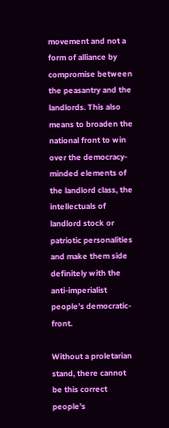movement and not a form of alliance by compromise between the peasantry and the landlords. This also means to broaden the national front to win over the democracy-minded elements of the landlord class, the intellectuals of landlord stock or patriotic personalities and make them side definitely with the anti-imperialist people’s democratic- front.

Without a proletarian stand, there cannot be this correct people’s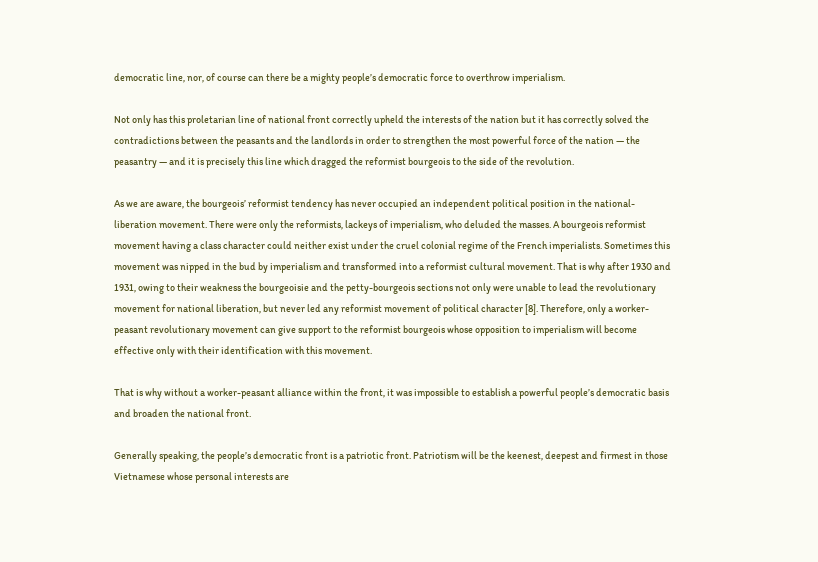democratic line, nor, of course can there be a mighty people’s democratic force to overthrow imperialism.

Not only has this proletarian line of national front correctly upheld the interests of the nation but it has correctly solved the contradictions between the peasants and the landlords in order to strengthen the most powerful force of the nation — the peasantry — and it is precisely this line which dragged the reformist bourgeois to the side of the revolution.

As we are aware, the bourgeois’ reformist tendency has never occupied an independent political position in the national-liberation movement. There were only the reformists, lackeys of imperialism, who deluded the masses. A bourgeois reformist movement having a class character could neither exist under the cruel colonial regime of the French imperialists. Sometimes this movement was nipped in the bud by imperialism and transformed into a reformist cultural movement. That is why after 1930 and 1931, owing to their weakness the bourgeoisie and the petty-bourgeois sections not only were unable to lead the revolutionary movement for national liberation, but never led any reformist movement of political character [8]. Therefore, only a worker-peasant revolutionary movement can give support to the reformist bourgeois whose opposition to imperialism will become effective only with their identification with this movement.

That is why without a worker-peasant alliance within the front, it was impossible to establish a powerful people’s democratic basis and broaden the national front.

Generally speaking, the people’s democratic front is a patriotic front. Patriotism will be the keenest, deepest and firmest in those Vietnamese whose personal interests are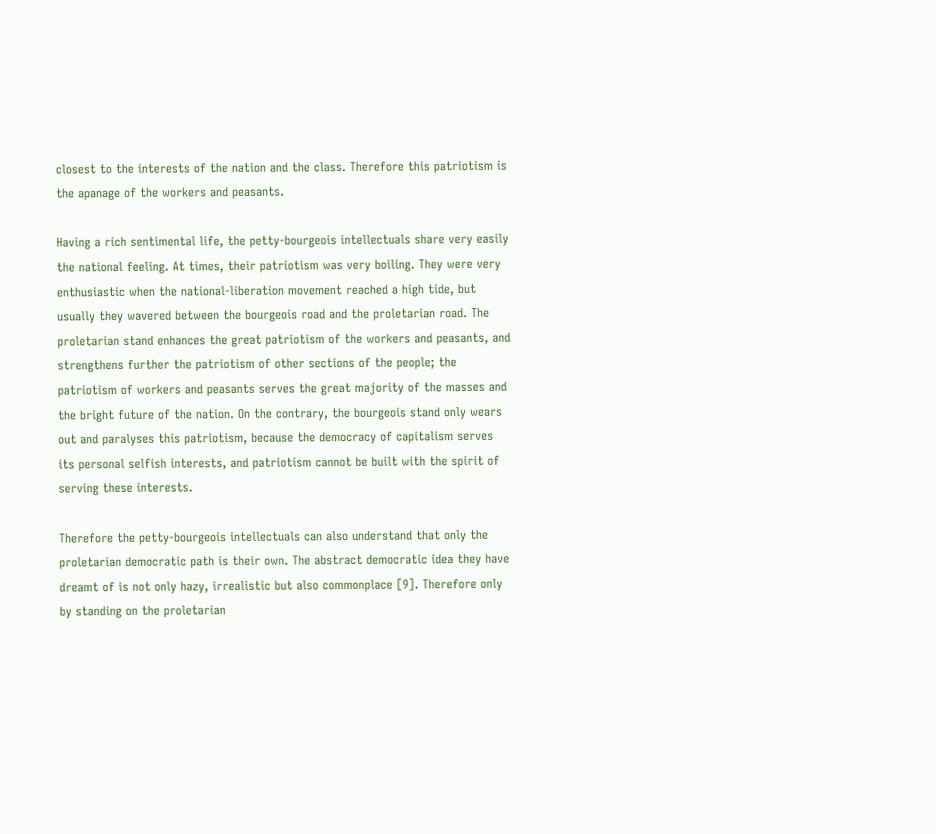closest to the interests of the nation and the class. Therefore this patriotism is the apanage of the workers and peasants.

Having a rich sentimental life, the petty-bourgeois intellectuals share very easily the national feeling. At times, their patriotism was very boiling. They were very enthusiastic when the national-liberation movement reached a high tide, but usually they wavered between the bourgeois road and the proletarian road. The proletarian stand enhances the great patriotism of the workers and peasants, and strengthens further the patriotism of other sections of the people; the patriotism of workers and peasants serves the great majority of the masses and the bright future of the nation. On the contrary, the bourgeois stand only wears out and paralyses this patriotism, because the democracy of capitalism serves its personal selfish interests, and patriotism cannot be built with the spirit of serving these interests.

Therefore the petty-bourgeois intellectuals can also understand that only the proletarian democratic path is their own. The abstract democratic idea they have dreamt of is not only hazy, irrealistic but also commonplace [9]. Therefore only by standing on the proletarian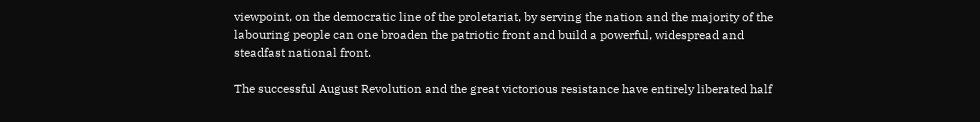viewpoint, on the democratic line of the proletariat, by serving the nation and the majority of the labouring people can one broaden the patriotic front and build a powerful, widespread and steadfast national front.

The successful August Revolution and the great victorious resistance have entirely liberated half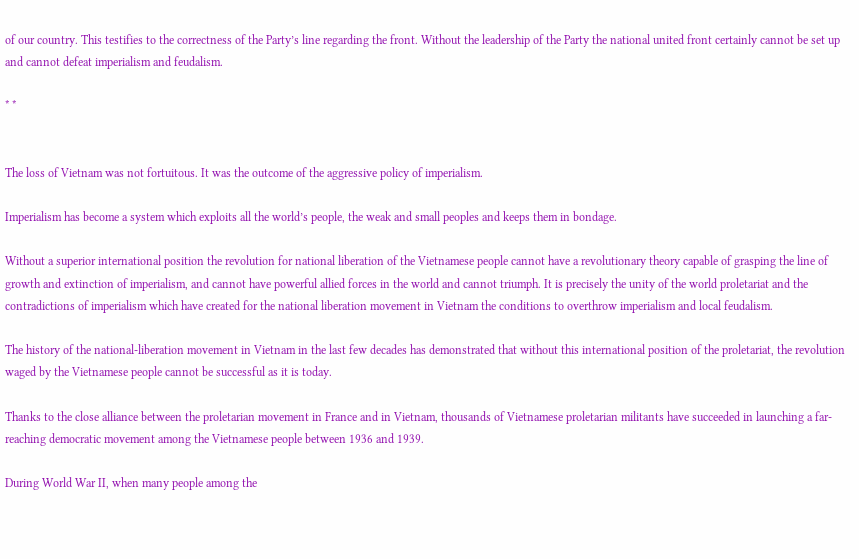of our country. This testifies to the correctness of the Party’s line regarding the front. Without the leadership of the Party the national united front certainly cannot be set up and cannot defeat imperialism and feudalism.

* *


The loss of Vietnam was not fortuitous. It was the outcome of the aggressive policy of imperialism.

Imperialism has become a system which exploits all the world’s people, the weak and small peoples and keeps them in bondage.

Without a superior international position the revolution for national liberation of the Vietnamese people cannot have a revolutionary theory capable of grasping the line of growth and extinction of imperialism, and cannot have powerful allied forces in the world and cannot triumph. It is precisely the unity of the world proletariat and the contradictions of imperialism which have created for the national liberation movement in Vietnam the conditions to overthrow imperialism and local feudalism.

The history of the national-liberation movement in Vietnam in the last few decades has demonstrated that without this international position of the proletariat, the revolution waged by the Vietnamese people cannot be successful as it is today.

Thanks to the close alliance between the proletarian movement in France and in Vietnam, thousands of Vietnamese proletarian militants have succeeded in launching a far-reaching democratic movement among the Vietnamese people between 1936 and 1939.

During World War II, when many people among the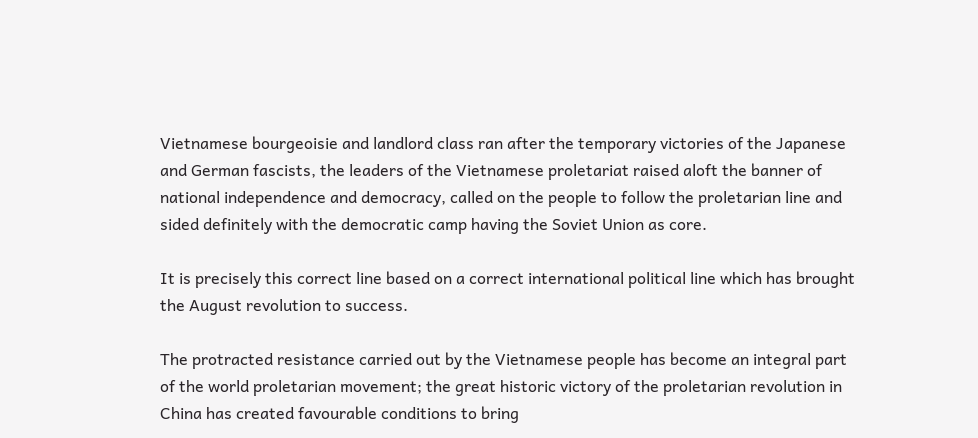Vietnamese bourgeoisie and landlord class ran after the temporary victories of the Japanese and German fascists, the leaders of the Vietnamese proletariat raised aloft the banner of national independence and democracy, called on the people to follow the proletarian line and sided definitely with the democratic camp having the Soviet Union as core.

It is precisely this correct line based on a correct international political line which has brought the August revolution to success.

The protracted resistance carried out by the Vietnamese people has become an integral part of the world proletarian movement; the great historic victory of the proletarian revolution in China has created favourable conditions to bring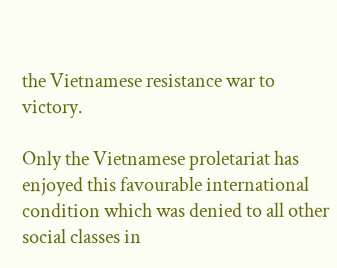the Vietnamese resistance war to victory.

Only the Vietnamese proletariat has enjoyed this favourable international condition which was denied to all other social classes in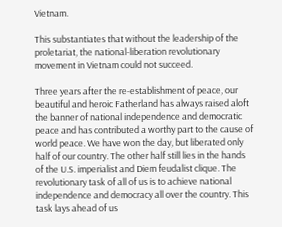Vietnam.

This substantiates that without the leadership of the proletariat, the national-liberation revolutionary movement in Vietnam could not succeed.

Three years after the re-establishment of peace, our beautiful and heroic Fatherland has always raised aloft the banner of national independence and democratic peace and has contributed a worthy part to the cause of world peace. We have won the day, but liberated only half of our country. The other half still lies in the hands of the U.S. imperialist and Diem feudalist clique. The revolutionary task of all of us is to achieve national independence and democracy all over the country. This task lays ahead of us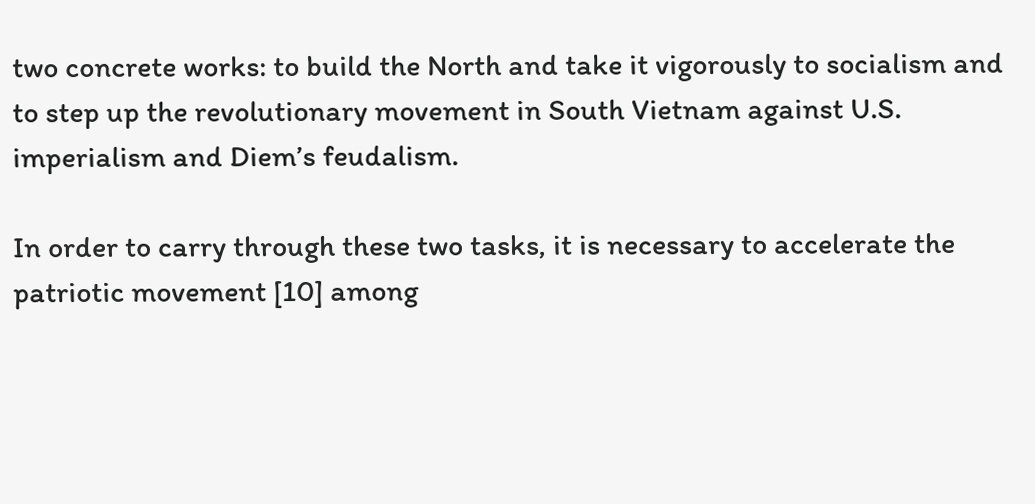two concrete works: to build the North and take it vigorously to socialism and to step up the revolutionary movement in South Vietnam against U.S. imperialism and Diem’s feudalism.

In order to carry through these two tasks, it is necessary to accelerate the patriotic movement [10] among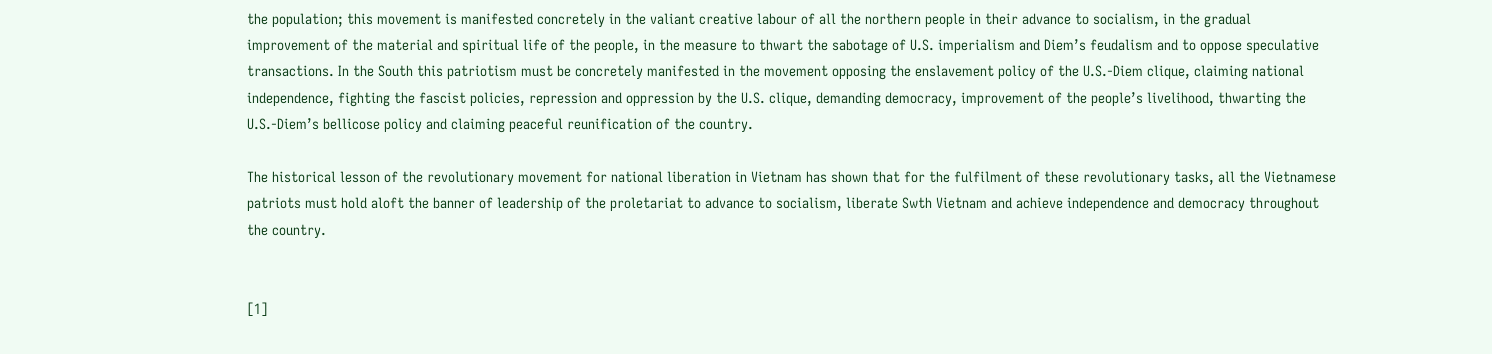the population; this movement is manifested concretely in the valiant creative labour of all the northern people in their advance to socialism, in the gradual improvement of the material and spiritual life of the people, in the measure to thwart the sabotage of U.S. imperialism and Diem’s feudalism and to oppose speculative transactions. In the South this patriotism must be concretely manifested in the movement opposing the enslavement policy of the U.S.-Diem clique, claiming national independence, fighting the fascist policies, repression and oppression by the U.S. clique, demanding democracy, improvement of the people’s livelihood, thwarting the U.S.-Diem’s bellicose policy and claiming peaceful reunification of the country.

The historical lesson of the revolutionary movement for national liberation in Vietnam has shown that for the fulfilment of these revolutionary tasks, all the Vietnamese patriots must hold aloft the banner of leadership of the proletariat to advance to socialism, liberate Swth Vietnam and achieve independence and democracy throughout the country.


[1]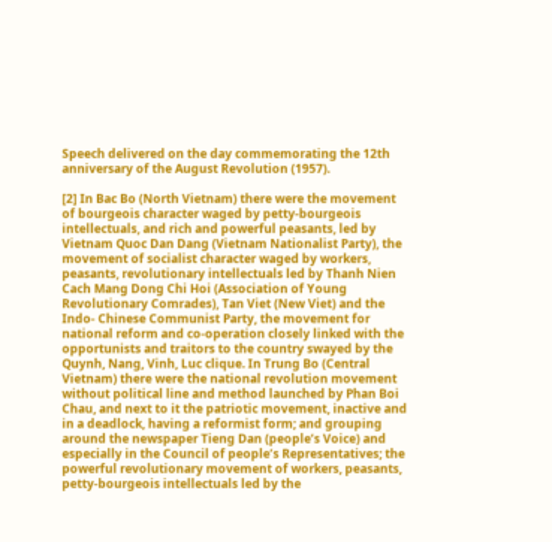Speech delivered on the day commemorating the 12th anniversary of the August Revolution (1957).

[2] In Bac Bo (North Vietnam) there were the movement of bourgeois character waged by petty-bourgeois intellectuals, and rich and powerful peasants, led by Vietnam Quoc Dan Dang (Vietnam Nationalist Party), the movement of socialist character waged by workers, peasants, revolutionary intellectuals led by Thanh Nien Cach Mang Dong Chi Hoi (Association of Young Revolutionary Comrades), Tan Viet (New Viet) and the Indo- Chinese Communist Party, the movement for national reform and co-operation closely linked with the opportunists and traitors to the country swayed by the Quynh, Nang, Vinh, Luc clique. In Trung Bo (Central Vietnam) there were the national revolution movement without political line and method launched by Phan Boi Chau, and next to it the patriotic movement, inactive and in a deadlock, having a reformist form; and grouping around the newspaper Tieng Dan (people’s Voice) and especially in the Council of people’s Representatives; the powerful revolutionary movement of workers, peasants, petty-bourgeois intellectuals led by the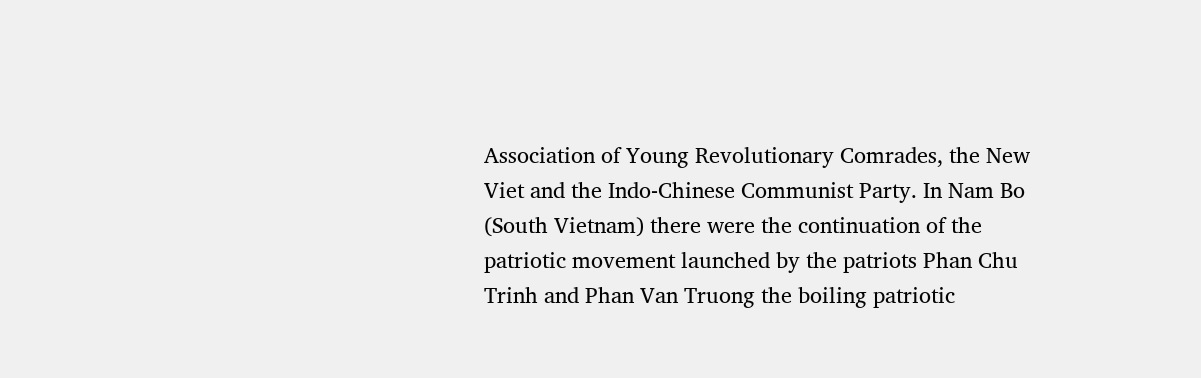Association of Young Revolutionary Comrades, the New Viet and the Indo-Chinese Communist Party. In Nam Bo (South Vietnam) there were the continuation of the patriotic movement launched by the patriots Phan Chu Trinh and Phan Van Truong the boiling patriotic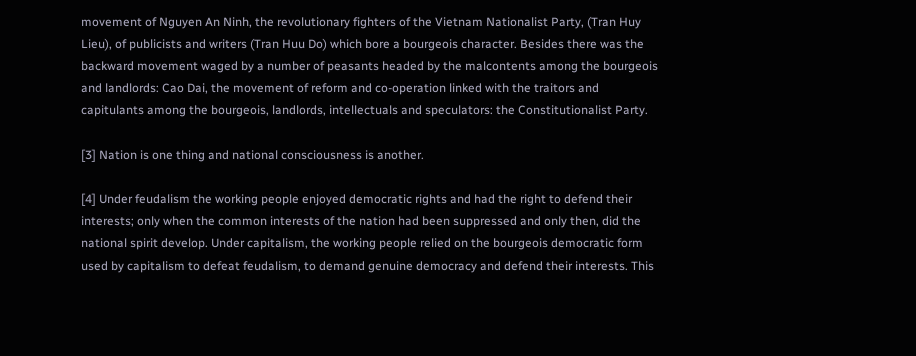movement of Nguyen An Ninh, the revolutionary fighters of the Vietnam Nationalist Party, (Tran Huy Lieu), of publicists and writers (Tran Huu Do) which bore a bourgeois character. Besides there was the backward movement waged by a number of peasants headed by the malcontents among the bourgeois and landlords: Cao Dai, the movement of reform and co-operation linked with the traitors and capitulants among the bourgeois, landlords, intellectuals and speculators: the Constitutionalist Party.

[3] Nation is one thing and national consciousness is another.

[4] Under feudalism the working people enjoyed democratic rights and had the right to defend their interests; only when the common interests of the nation had been suppressed and only then, did the national spirit develop. Under capitalism, the working people relied on the bourgeois democratic form used by capitalism to defeat feudalism, to demand genuine democracy and defend their interests. This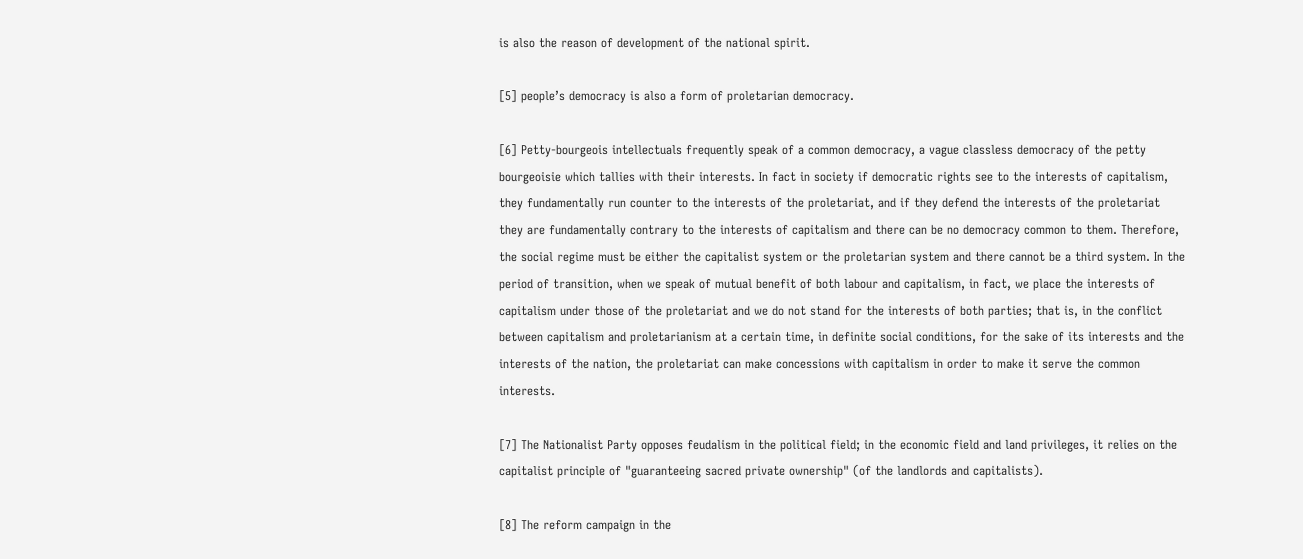is also the reason of development of the national spirit.

[5] people’s democracy is also a form of proletarian democracy.

[6] Petty-bourgeois intellectuals frequently speak of a common democracy, a vague classless democracy of the petty bourgeoisie which tallies with their interests. In fact in society if democratic rights see to the interests of capitalism, they fundamentally run counter to the interests of the proletariat, and if they defend the interests of the proletariat they are fundamentally contrary to the interests of capitalism and there can be no democracy common to them. Therefore, the social regime must be either the capitalist system or the proletarian system and there cannot be a third system. In the period of transition, when we speak of mutual benefit of both labour and capitalism, in fact, we place the interests of capitalism under those of the proletariat and we do not stand for the interests of both parties; that is, in the conflict between capitalism and proletarianism at a certain time, in definite social conditions, for the sake of its interests and the interests of the nation, the proletariat can make concessions with capitalism in order to make it serve the common interests.

[7] The Nationalist Party opposes feudalism in the political field; in the economic field and land privileges, it relies on the capitalist principle of "guaranteeing sacred private ownership" (of the landlords and capitalists).

[8] The reform campaign in the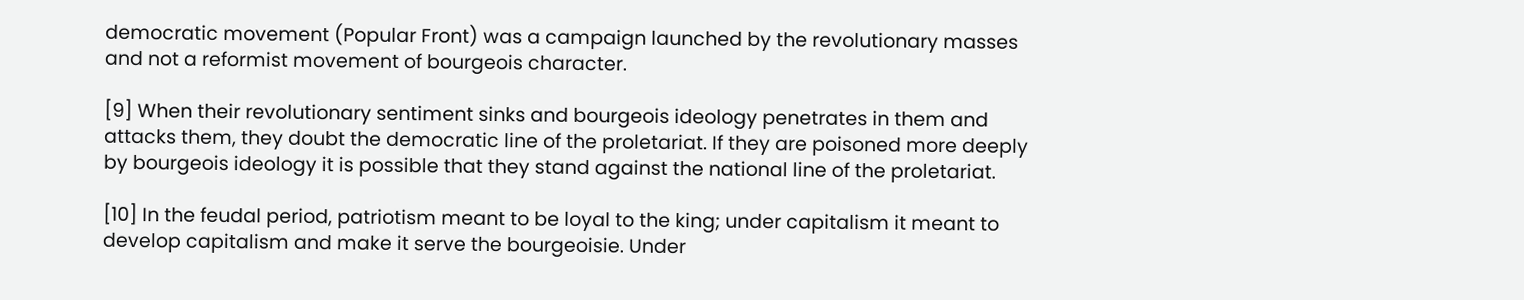democratic movement (Popular Front) was a campaign launched by the revolutionary masses and not a reformist movement of bourgeois character.

[9] When their revolutionary sentiment sinks and bourgeois ideology penetrates in them and attacks them, they doubt the democratic line of the proletariat. If they are poisoned more deeply by bourgeois ideology it is possible that they stand against the national line of the proletariat.

[10] In the feudal period, patriotism meant to be loyal to the king; under capitalism it meant to develop capitalism and make it serve the bourgeoisie. Under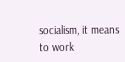socialism, it means to work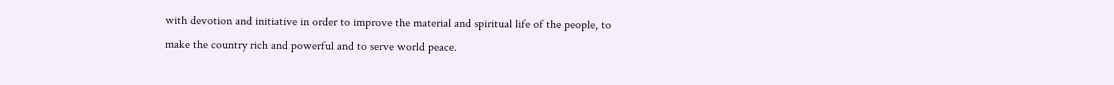with devotion and initiative in order to improve the material and spiritual life of the people, to make the country rich and powerful and to serve world peace.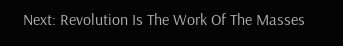Next: Revolution Is The Work Of The Masses